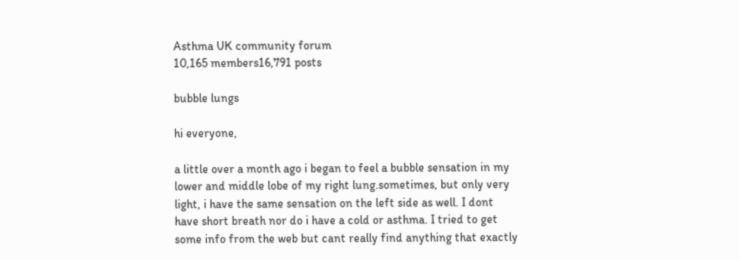Asthma UK community forum
10,165 members16,791 posts

bubble lungs

hi everyone,

a little over a month ago i began to feel a bubble sensation in my lower and middle lobe of my right lung.sometimes, but only very light, i have the same sensation on the left side as well. I dont have short breath nor do i have a cold or asthma. I tried to get some info from the web but cant really find anything that exactly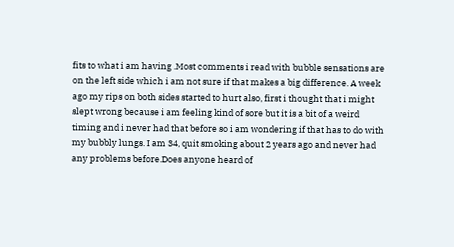fits to what i am having .Most comments i read with bubble sensations are on the left side which i am not sure if that makes a big difference. A week ago my rips on both sides started to hurt also, first i thought that i might slept wrong because i am feeling kind of sore but it is a bit of a weird timing and i never had that before so i am wondering if that has to do with my bubbly lungs. I am 34, quit smoking about 2 years ago and never had any problems before.Does anyone heard of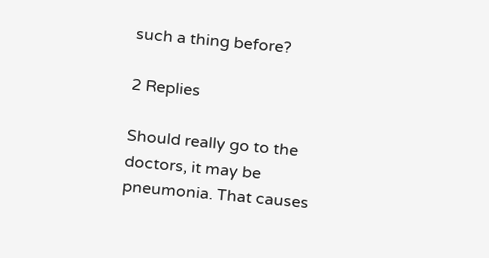such a thing before?

2 Replies

Should really go to the doctors, it may be pneumonia. That causes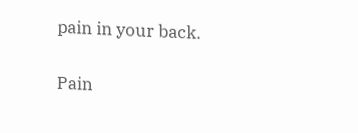pain in your back.


Pain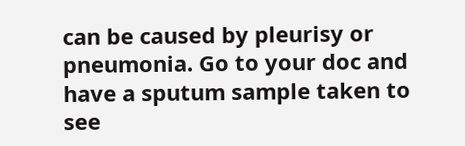can be caused by pleurisy or pneumonia. Go to your doc and have a sputum sample taken to see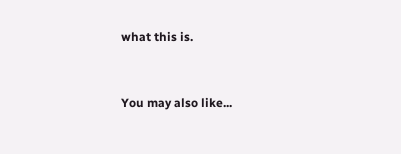what this is.


You may also like...